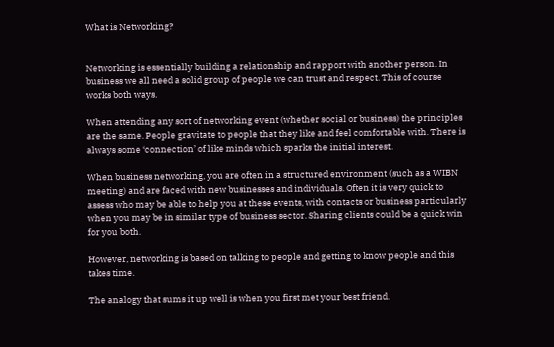What is Networking?


Networking is essentially building a relationship and rapport with another person. In business we all need a solid group of people we can trust and respect. This of course works both ways.

When attending any sort of networking event (whether social or business) the principles are the same. People gravitate to people that they like and feel comfortable with. There is always some ‘connection’ of like minds which sparks the initial interest.

When business networking, you are often in a structured environment (such as a WIBN meeting) and are faced with new businesses and individuals. Often it is very quick to assess who may be able to help you at these events, with contacts or business particularly when you may be in similar type of business sector. Sharing clients could be a quick win for you both.

However, networking is based on talking to people and getting to know people and this takes time.

The analogy that sums it up well is when you first met your best friend.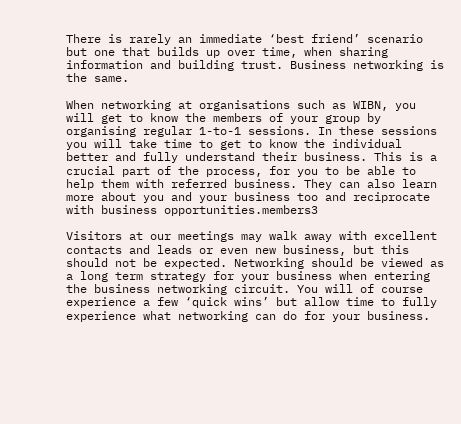There is rarely an immediate ‘best friend’ scenario but one that builds up over time, when sharing information and building trust. Business networking is the same.

When networking at organisations such as WIBN, you will get to know the members of your group by organising regular 1-to-1 sessions. In these sessions you will take time to get to know the individual better and fully understand their business. This is a crucial part of the process, for you to be able to help them with referred business. They can also learn more about you and your business too and reciprocate with business opportunities.members3

Visitors at our meetings may walk away with excellent contacts and leads or even new business, but this should not be expected. Networking should be viewed as a long term strategy for your business when entering the business networking circuit. You will of course experience a few ‘quick wins’ but allow time to fully experience what networking can do for your business.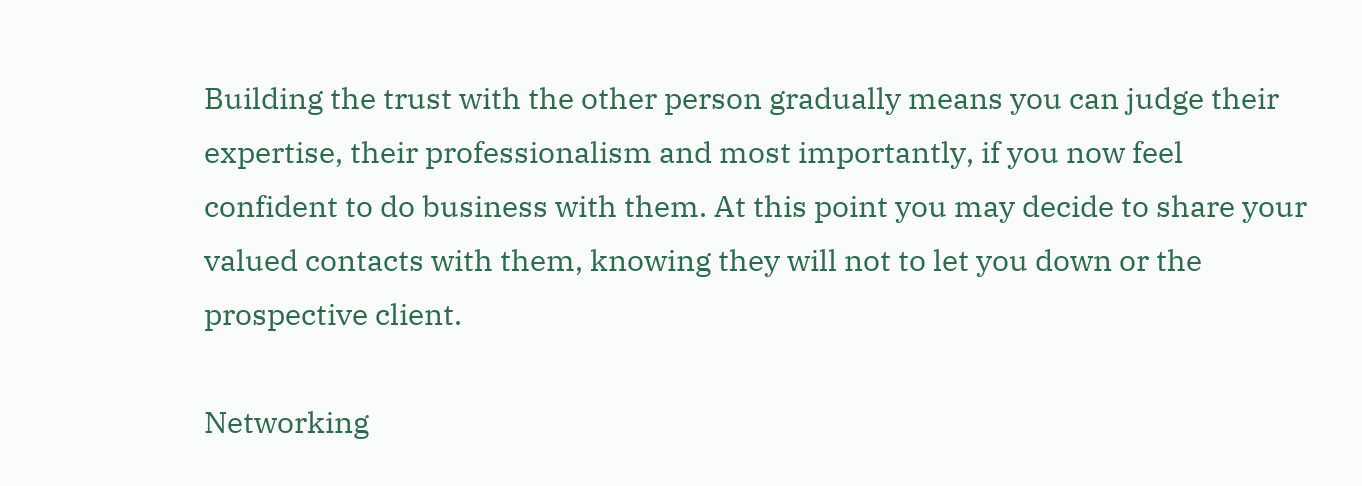Building the trust with the other person gradually means you can judge their expertise, their professionalism and most importantly, if you now feel confident to do business with them. At this point you may decide to share your valued contacts with them, knowing they will not to let you down or the prospective client.

Networking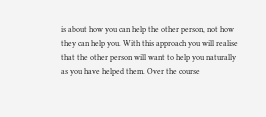is about how you can help the other person, not how they can help you. With this approach you will realise that the other person will want to help you naturally as you have helped them. Over the course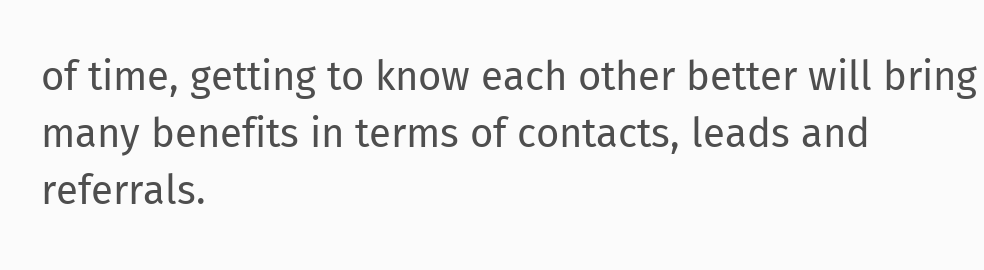of time, getting to know each other better will bring many benefits in terms of contacts, leads and referrals.